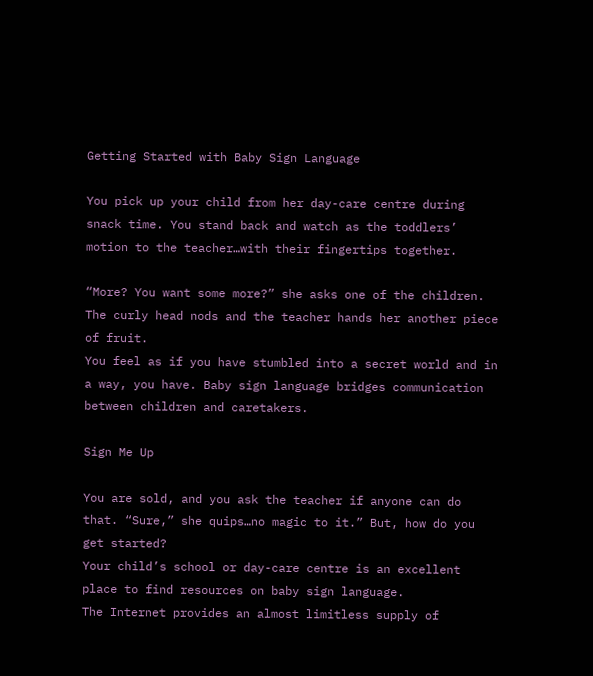Getting Started with Baby Sign Language

You pick up your child from her day-care centre during snack time. You stand back and watch as the toddlers’ motion to the teacher…with their fingertips together.

“More? You want some more?” she asks one of the children. The curly head nods and the teacher hands her another piece of fruit.
You feel as if you have stumbled into a secret world and in a way, you have. Baby sign language bridges communication between children and caretakers.

Sign Me Up

You are sold, and you ask the teacher if anyone can do that. “Sure,” she quips…no magic to it.” But, how do you get started?
Your child’s school or day-care centre is an excellent place to find resources on baby sign language.
The Internet provides an almost limitless supply of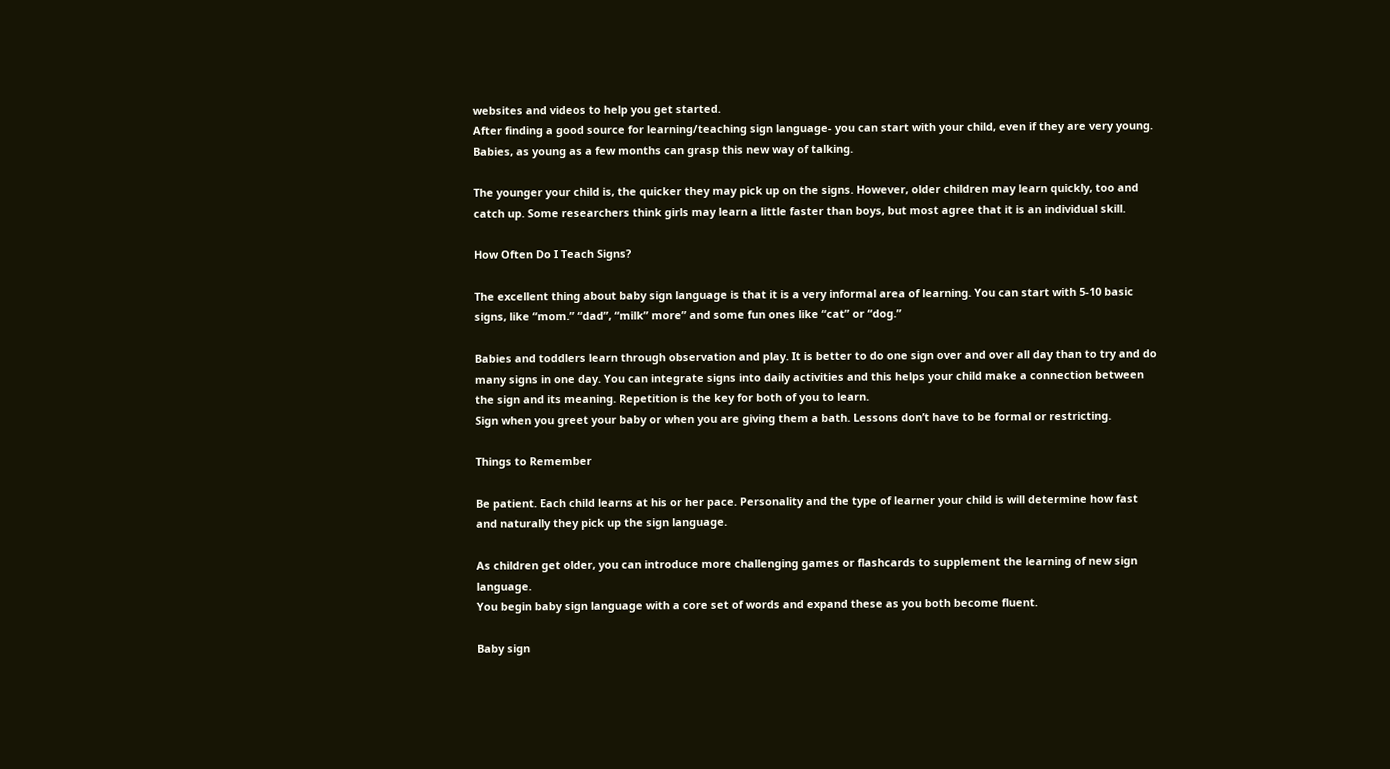websites and videos to help you get started.
After finding a good source for learning/teaching sign language- you can start with your child, even if they are very young. Babies, as young as a few months can grasp this new way of talking.

The younger your child is, the quicker they may pick up on the signs. However, older children may learn quickly, too and catch up. Some researchers think girls may learn a little faster than boys, but most agree that it is an individual skill.

How Often Do I Teach Signs?

The excellent thing about baby sign language is that it is a very informal area of learning. You can start with 5-10 basic signs, like “mom.” “dad”, “milk” more” and some fun ones like “cat” or “dog.”

Babies and toddlers learn through observation and play. It is better to do one sign over and over all day than to try and do many signs in one day. You can integrate signs into daily activities and this helps your child make a connection between the sign and its meaning. Repetition is the key for both of you to learn.
Sign when you greet your baby or when you are giving them a bath. Lessons don’t have to be formal or restricting.

Things to Remember

Be patient. Each child learns at his or her pace. Personality and the type of learner your child is will determine how fast and naturally they pick up the sign language.

As children get older, you can introduce more challenging games or flashcards to supplement the learning of new sign language.
You begin baby sign language with a core set of words and expand these as you both become fluent.

Baby sign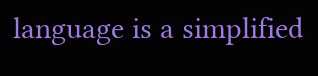language is a simplified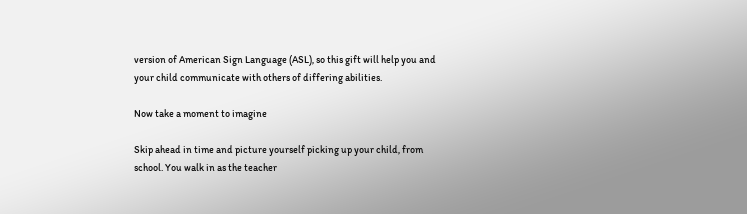version of American Sign Language (ASL), so this gift will help you and your child communicate with others of differing abilities.

Now take a moment to imagine

Skip ahead in time and picture yourself picking up your child, from school. You walk in as the teacher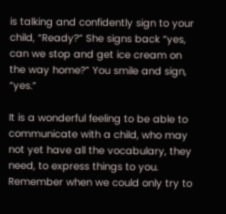is talking and confidently sign to your child, “Ready?” She signs back “yes, can we stop and get ice cream on the way home?” You smile and sign, “yes.”

It is a wonderful feeling to be able to communicate with a child, who may not yet have all the vocabulary, they need, to express things to you.
Remember when we could only try to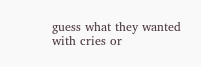guess what they wanted with cries or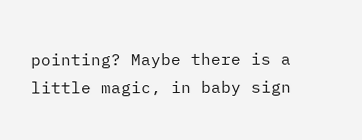pointing? Maybe there is a little magic, in baby sign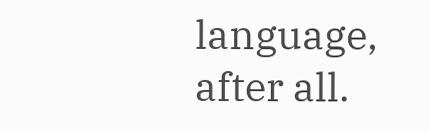language, after all.